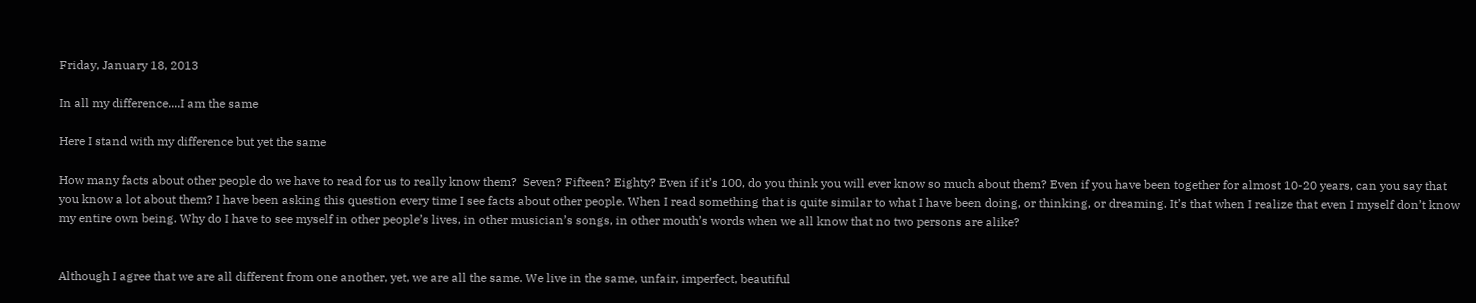Friday, January 18, 2013

In all my difference....I am the same

Here I stand with my difference but yet the same

How many facts about other people do we have to read for us to really know them?  Seven? Fifteen? Eighty? Even if it’s 100, do you think you will ever know so much about them? Even if you have been together for almost 10-20 years, can you say that you know a lot about them? I have been asking this question every time I see facts about other people. When I read something that is quite similar to what I have been doing, or thinking, or dreaming. It’s that when I realize that even I myself don’t know my entire own being. Why do I have to see myself in other people’s lives, in other musician’s songs, in other mouth’s words when we all know that no two persons are alike?


Although I agree that we are all different from one another, yet, we are all the same. We live in the same, unfair, imperfect, beautiful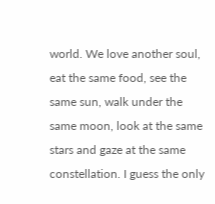world. We love another soul, eat the same food, see the same sun, walk under the same moon, look at the same stars and gaze at the same constellation. I guess the only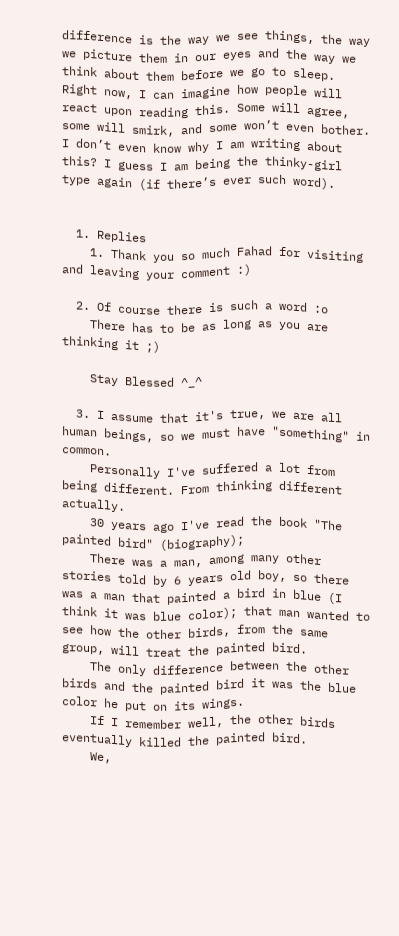difference is the way we see things, the way we picture them in our eyes and the way we think about them before we go to sleep. Right now, I can imagine how people will react upon reading this. Some will agree, some will smirk, and some won’t even bother. I don’t even know why I am writing about this? I guess I am being the thinky-girl type again (if there’s ever such word).


  1. Replies
    1. Thank you so much Fahad for visiting and leaving your comment :)

  2. Of course there is such a word :o
    There has to be as long as you are thinking it ;)

    Stay Blessed ^_^

  3. I assume that it's true, we are all human beings, so we must have "something" in common.
    Personally I've suffered a lot from being different. From thinking different actually.
    30 years ago I've read the book "The painted bird" (biography);
    There was a man, among many other stories told by 6 years old boy, so there was a man that painted a bird in blue (I think it was blue color); that man wanted to see how the other birds, from the same group, will treat the painted bird.
    The only difference between the other birds and the painted bird it was the blue color he put on its wings.
    If I remember well, the other birds eventually killed the painted bird.
    We,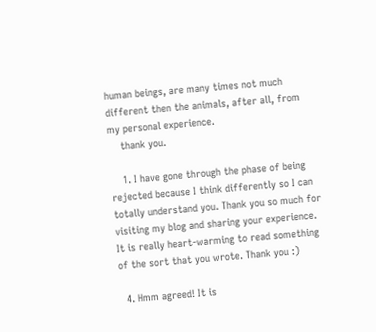human beings, are many times not much different then the animals, after all, from my personal experience.
    thank you.

    1. I have gone through the phase of being rejected because I think differently so I can totally understand you. Thank you so much for visiting my blog and sharing your experience. It is really heart-warming to read something of the sort that you wrote. Thank you :)

  4. Hmm agreed! It is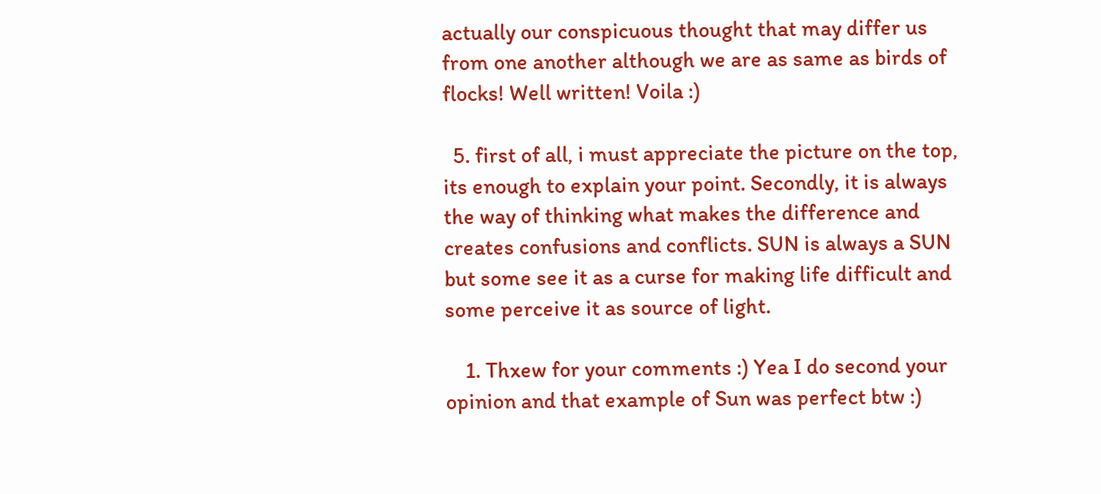actually our conspicuous thought that may differ us from one another although we are as same as birds of flocks! Well written! Voila :)

  5. first of all, i must appreciate the picture on the top, its enough to explain your point. Secondly, it is always the way of thinking what makes the difference and creates confusions and conflicts. SUN is always a SUN but some see it as a curse for making life difficult and some perceive it as source of light.

    1. Thxew for your comments :) Yea I do second your opinion and that example of Sun was perfect btw :)